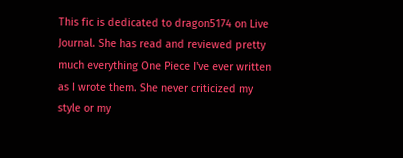This fic is dedicated to dragon5174 on Live Journal. She has read and reviewed pretty much everything One Piece I've ever written as I wrote them. She never criticized my style or my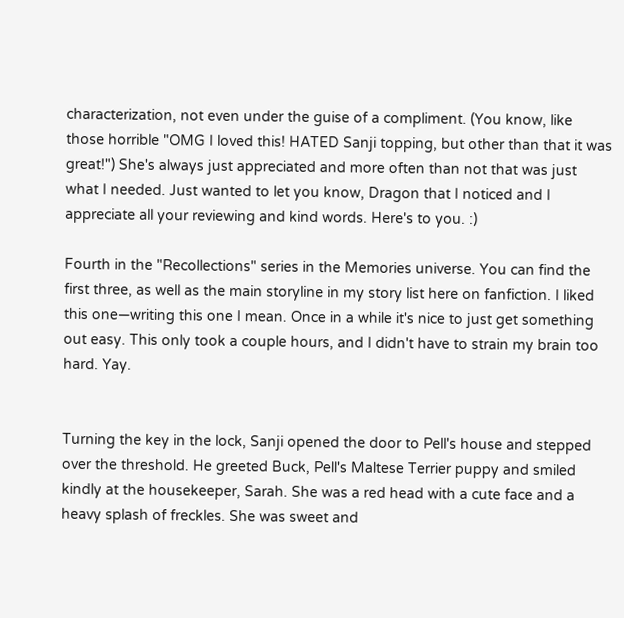characterization, not even under the guise of a compliment. (You know, like those horrible "OMG I loved this! HATED Sanji topping, but other than that it was great!") She's always just appreciated and more often than not that was just what I needed. Just wanted to let you know, Dragon that I noticed and I appreciate all your reviewing and kind words. Here's to you. :)

Fourth in the "Recollections" series in the Memories universe. You can find the first three, as well as the main storyline in my story list here on fanfiction. I liked this one—writing this one I mean. Once in a while it's nice to just get something out easy. This only took a couple hours, and I didn't have to strain my brain too hard. Yay.


Turning the key in the lock, Sanji opened the door to Pell's house and stepped over the threshold. He greeted Buck, Pell's Maltese Terrier puppy and smiled kindly at the housekeeper, Sarah. She was a red head with a cute face and a heavy splash of freckles. She was sweet and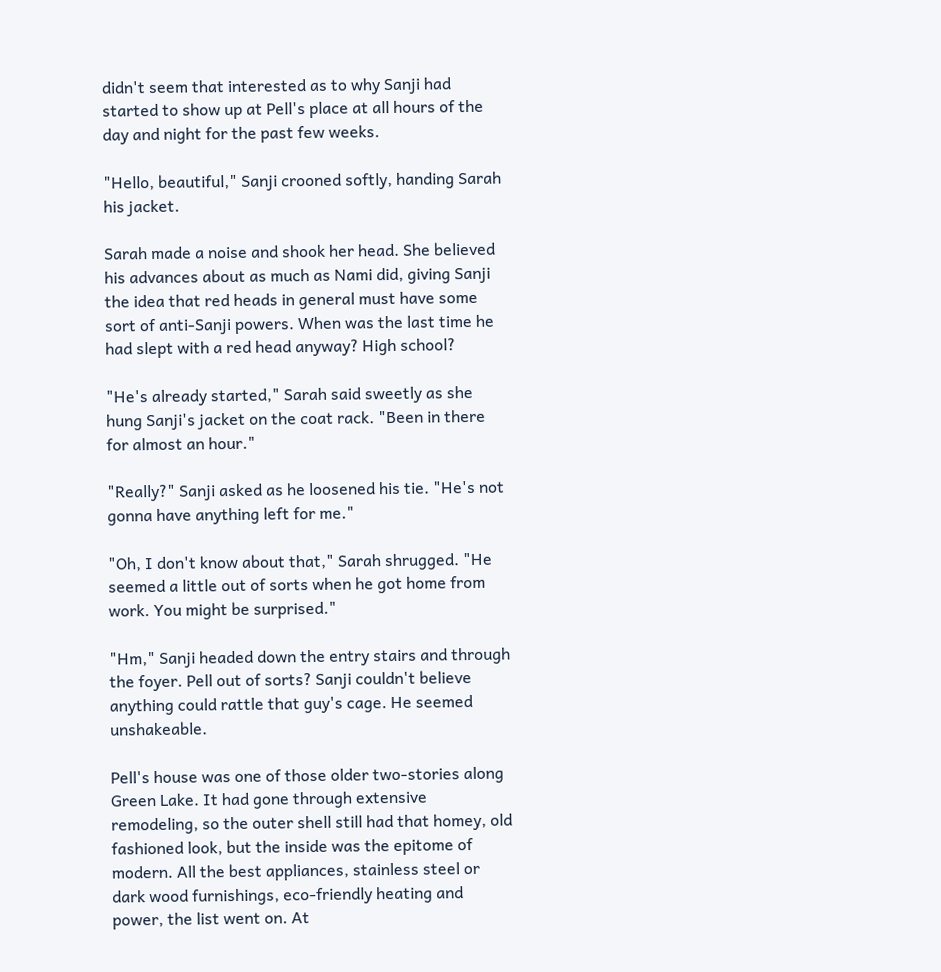didn't seem that interested as to why Sanji had started to show up at Pell's place at all hours of the day and night for the past few weeks.

"Hello, beautiful," Sanji crooned softly, handing Sarah his jacket.

Sarah made a noise and shook her head. She believed his advances about as much as Nami did, giving Sanji the idea that red heads in general must have some sort of anti-Sanji powers. When was the last time he had slept with a red head anyway? High school?

"He's already started," Sarah said sweetly as she hung Sanji's jacket on the coat rack. "Been in there for almost an hour."

"Really?" Sanji asked as he loosened his tie. "He's not gonna have anything left for me."

"Oh, I don't know about that," Sarah shrugged. "He seemed a little out of sorts when he got home from work. You might be surprised."

"Hm," Sanji headed down the entry stairs and through the foyer. Pell out of sorts? Sanji couldn't believe anything could rattle that guy's cage. He seemed unshakeable.

Pell's house was one of those older two-stories along Green Lake. It had gone through extensive remodeling, so the outer shell still had that homey, old fashioned look, but the inside was the epitome of modern. All the best appliances, stainless steel or dark wood furnishings, eco-friendly heating and power, the list went on. At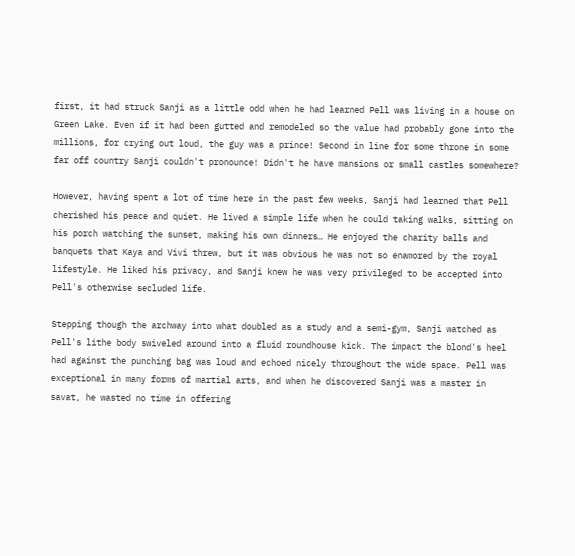first, it had struck Sanji as a little odd when he had learned Pell was living in a house on Green Lake. Even if it had been gutted and remodeled so the value had probably gone into the millions, for crying out loud, the guy was a prince! Second in line for some throne in some far off country Sanji couldn't pronounce! Didn't he have mansions or small castles somewhere?

However, having spent a lot of time here in the past few weeks, Sanji had learned that Pell cherished his peace and quiet. He lived a simple life when he could taking walks, sitting on his porch watching the sunset, making his own dinners… He enjoyed the charity balls and banquets that Kaya and Vivi threw, but it was obvious he was not so enamored by the royal lifestyle. He liked his privacy, and Sanji knew he was very privileged to be accepted into Pell's otherwise secluded life.

Stepping though the archway into what doubled as a study and a semi-gym, Sanji watched as Pell's lithe body swiveled around into a fluid roundhouse kick. The impact the blond's heel had against the punching bag was loud and echoed nicely throughout the wide space. Pell was exceptional in many forms of martial arts, and when he discovered Sanji was a master in savat, he wasted no time in offering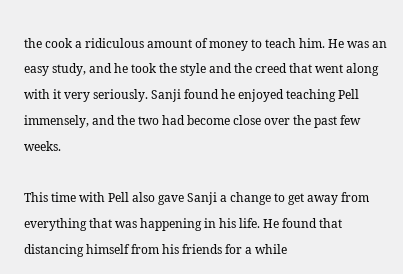the cook a ridiculous amount of money to teach him. He was an easy study, and he took the style and the creed that went along with it very seriously. Sanji found he enjoyed teaching Pell immensely, and the two had become close over the past few weeks.

This time with Pell also gave Sanji a change to get away from everything that was happening in his life. He found that distancing himself from his friends for a while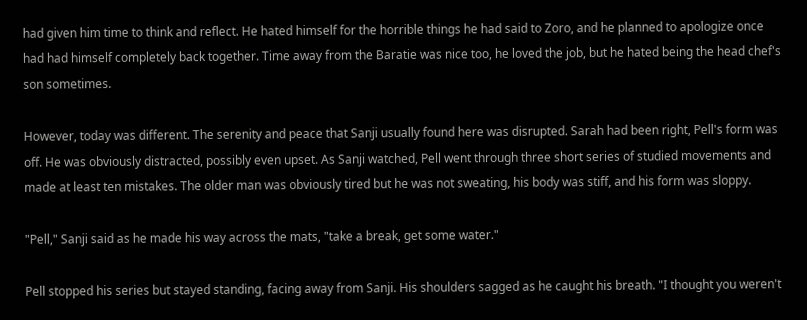had given him time to think and reflect. He hated himself for the horrible things he had said to Zoro, and he planned to apologize once had had himself completely back together. Time away from the Baratie was nice too, he loved the job, but he hated being the head chef's son sometimes.

However, today was different. The serenity and peace that Sanji usually found here was disrupted. Sarah had been right, Pell's form was off. He was obviously distracted, possibly even upset. As Sanji watched, Pell went through three short series of studied movements and made at least ten mistakes. The older man was obviously tired but he was not sweating, his body was stiff, and his form was sloppy.

"Pell," Sanji said as he made his way across the mats, "take a break, get some water."

Pell stopped his series but stayed standing, facing away from Sanji. His shoulders sagged as he caught his breath. "I thought you weren't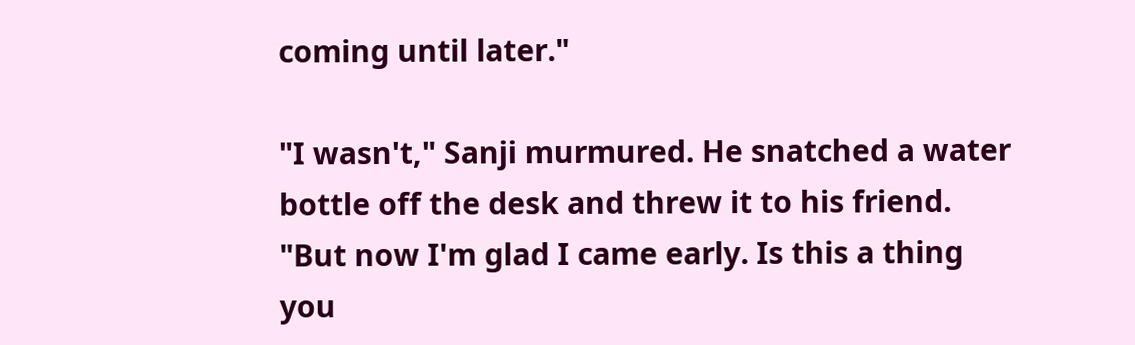coming until later."

"I wasn't," Sanji murmured. He snatched a water bottle off the desk and threw it to his friend. "But now I'm glad I came early. Is this a thing you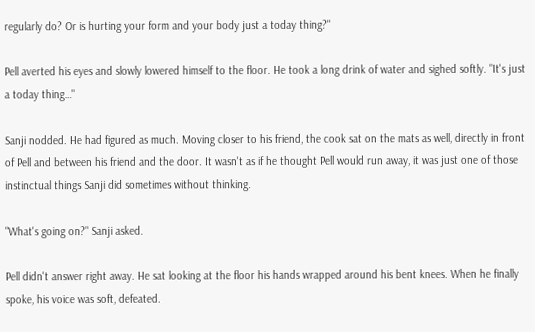regularly do? Or is hurting your form and your body just a today thing?"

Pell averted his eyes and slowly lowered himself to the floor. He took a long drink of water and sighed softly. "It's just a today thing…"

Sanji nodded. He had figured as much. Moving closer to his friend, the cook sat on the mats as well, directly in front of Pell and between his friend and the door. It wasn't as if he thought Pell would run away, it was just one of those instinctual things Sanji did sometimes without thinking.

"What's going on?" Sanji asked.

Pell didn't answer right away. He sat looking at the floor his hands wrapped around his bent knees. When he finally spoke, his voice was soft, defeated.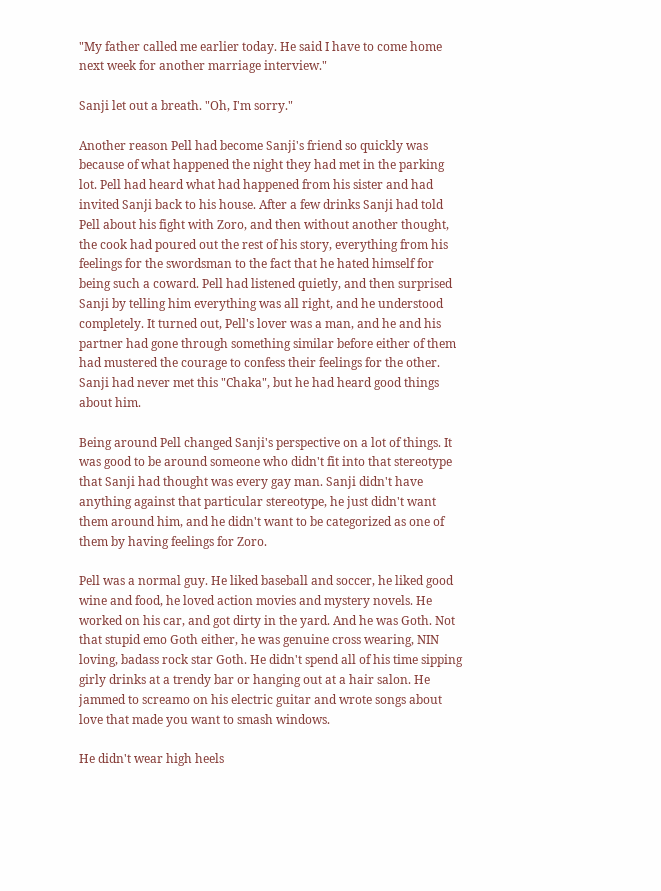"My father called me earlier today. He said I have to come home next week for another marriage interview."

Sanji let out a breath. "Oh, I'm sorry."

Another reason Pell had become Sanji's friend so quickly was because of what happened the night they had met in the parking lot. Pell had heard what had happened from his sister and had invited Sanji back to his house. After a few drinks Sanji had told Pell about his fight with Zoro, and then without another thought, the cook had poured out the rest of his story, everything from his feelings for the swordsman to the fact that he hated himself for being such a coward. Pell had listened quietly, and then surprised Sanji by telling him everything was all right, and he understood completely. It turned out, Pell's lover was a man, and he and his partner had gone through something similar before either of them had mustered the courage to confess their feelings for the other. Sanji had never met this "Chaka", but he had heard good things about him.

Being around Pell changed Sanji's perspective on a lot of things. It was good to be around someone who didn't fit into that stereotype that Sanji had thought was every gay man. Sanji didn't have anything against that particular stereotype, he just didn't want them around him, and he didn't want to be categorized as one of them by having feelings for Zoro.

Pell was a normal guy. He liked baseball and soccer, he liked good wine and food, he loved action movies and mystery novels. He worked on his car, and got dirty in the yard. And he was Goth. Not that stupid emo Goth either, he was genuine cross wearing, NIN loving, badass rock star Goth. He didn't spend all of his time sipping girly drinks at a trendy bar or hanging out at a hair salon. He jammed to screamo on his electric guitar and wrote songs about love that made you want to smash windows.

He didn't wear high heels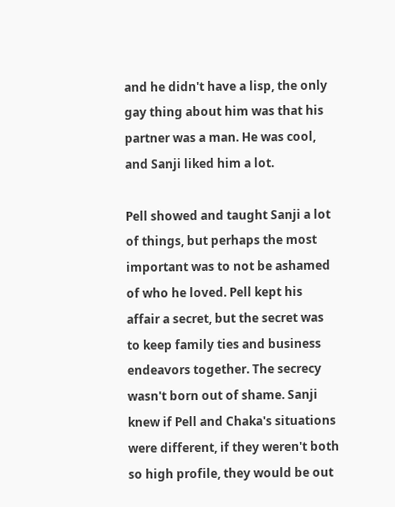and he didn't have a lisp, the only gay thing about him was that his partner was a man. He was cool, and Sanji liked him a lot.

Pell showed and taught Sanji a lot of things, but perhaps the most important was to not be ashamed of who he loved. Pell kept his affair a secret, but the secret was to keep family ties and business endeavors together. The secrecy wasn't born out of shame. Sanji knew if Pell and Chaka's situations were different, if they weren't both so high profile, they would be out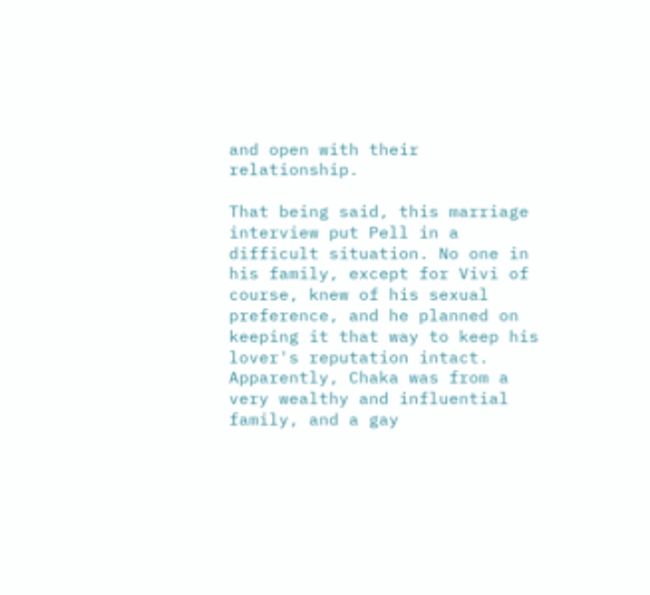and open with their relationship.

That being said, this marriage interview put Pell in a difficult situation. No one in his family, except for Vivi of course, knew of his sexual preference, and he planned on keeping it that way to keep his lover's reputation intact. Apparently, Chaka was from a very wealthy and influential family, and a gay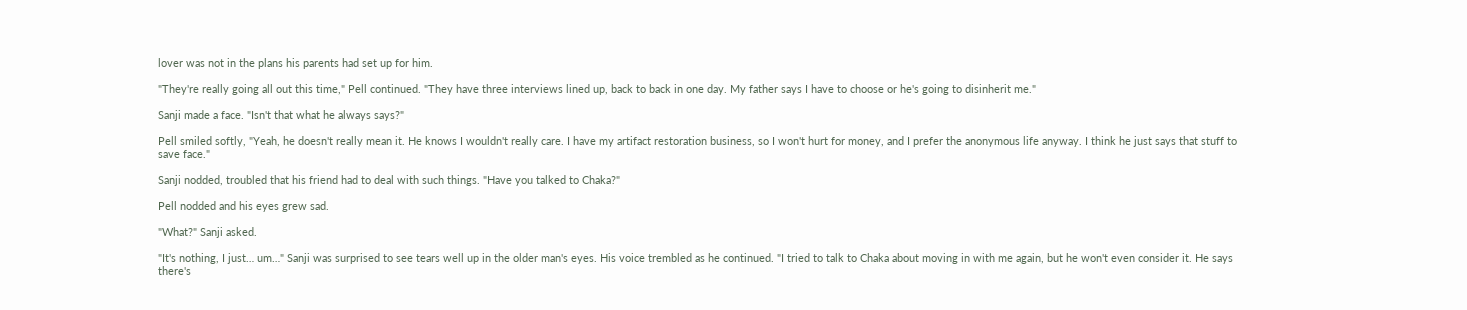lover was not in the plans his parents had set up for him.

"They're really going all out this time," Pell continued. "They have three interviews lined up, back to back in one day. My father says I have to choose or he's going to disinherit me."

Sanji made a face. "Isn't that what he always says?"

Pell smiled softly, "Yeah, he doesn't really mean it. He knows I wouldn't really care. I have my artifact restoration business, so I won't hurt for money, and I prefer the anonymous life anyway. I think he just says that stuff to save face."

Sanji nodded, troubled that his friend had to deal with such things. "Have you talked to Chaka?"

Pell nodded and his eyes grew sad.

"What?" Sanji asked.

"It's nothing, I just… um…" Sanji was surprised to see tears well up in the older man's eyes. His voice trembled as he continued. "I tried to talk to Chaka about moving in with me again, but he won't even consider it. He says there's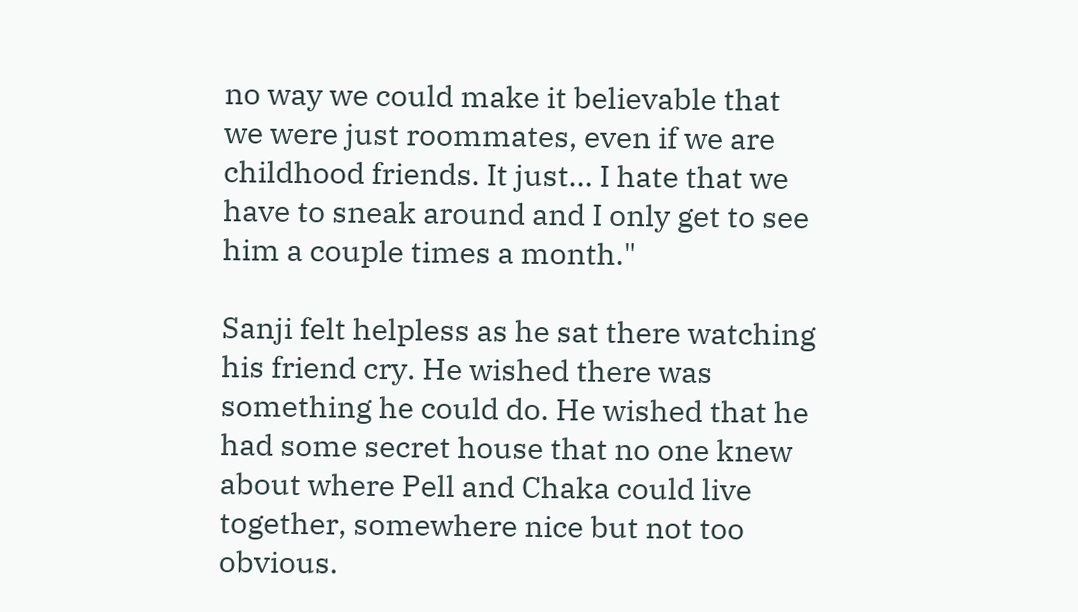no way we could make it believable that we were just roommates, even if we are childhood friends. It just… I hate that we have to sneak around and I only get to see him a couple times a month."

Sanji felt helpless as he sat there watching his friend cry. He wished there was something he could do. He wished that he had some secret house that no one knew about where Pell and Chaka could live together, somewhere nice but not too obvious.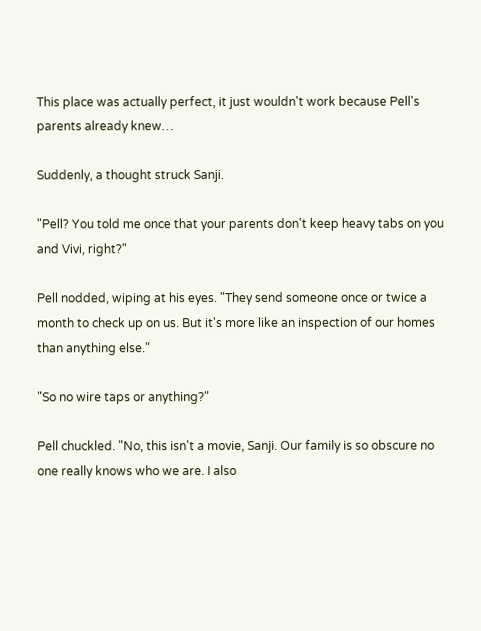This place was actually perfect, it just wouldn't work because Pell's parents already knew…

Suddenly, a thought struck Sanji.

"Pell? You told me once that your parents don't keep heavy tabs on you and Vivi, right?"

Pell nodded, wiping at his eyes. "They send someone once or twice a month to check up on us. But it's more like an inspection of our homes than anything else."

"So no wire taps or anything?"

Pell chuckled. "No, this isn't a movie, Sanji. Our family is so obscure no one really knows who we are. I also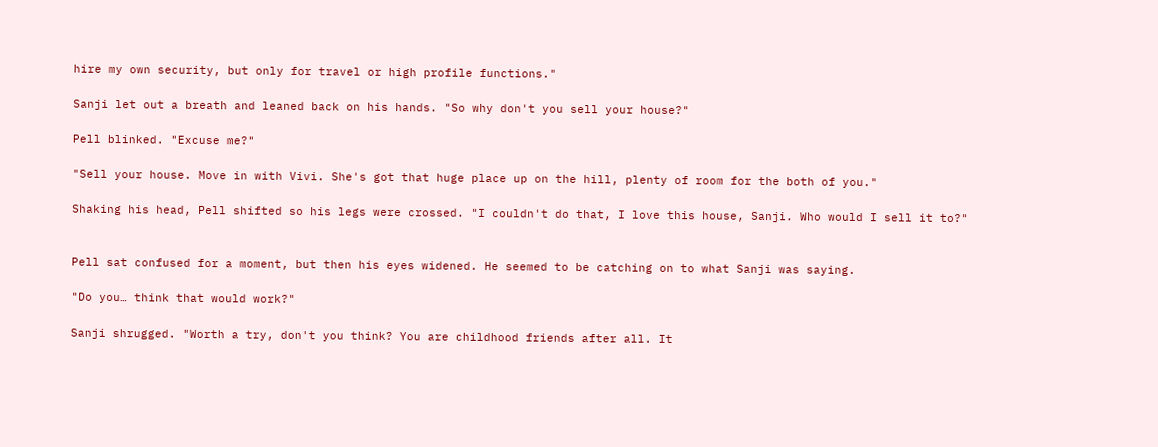hire my own security, but only for travel or high profile functions."

Sanji let out a breath and leaned back on his hands. "So why don't you sell your house?"

Pell blinked. "Excuse me?"

"Sell your house. Move in with Vivi. She's got that huge place up on the hill, plenty of room for the both of you."

Shaking his head, Pell shifted so his legs were crossed. "I couldn't do that, I love this house, Sanji. Who would I sell it to?"


Pell sat confused for a moment, but then his eyes widened. He seemed to be catching on to what Sanji was saying.

"Do you… think that would work?"

Sanji shrugged. "Worth a try, don't you think? You are childhood friends after all. It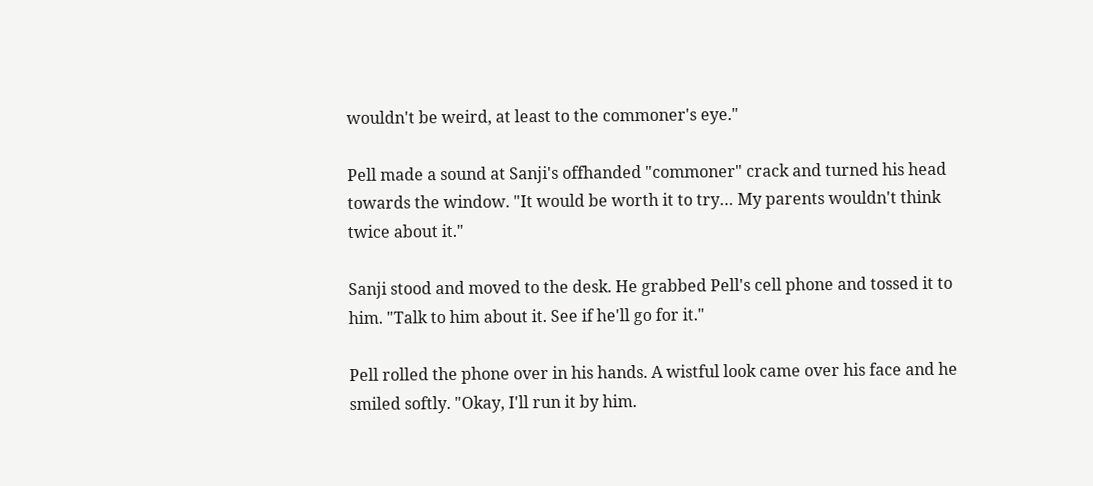wouldn't be weird, at least to the commoner's eye."

Pell made a sound at Sanji's offhanded "commoner" crack and turned his head towards the window. "It would be worth it to try… My parents wouldn't think twice about it."

Sanji stood and moved to the desk. He grabbed Pell's cell phone and tossed it to him. "Talk to him about it. See if he'll go for it."

Pell rolled the phone over in his hands. A wistful look came over his face and he smiled softly. "Okay, I'll run it by him.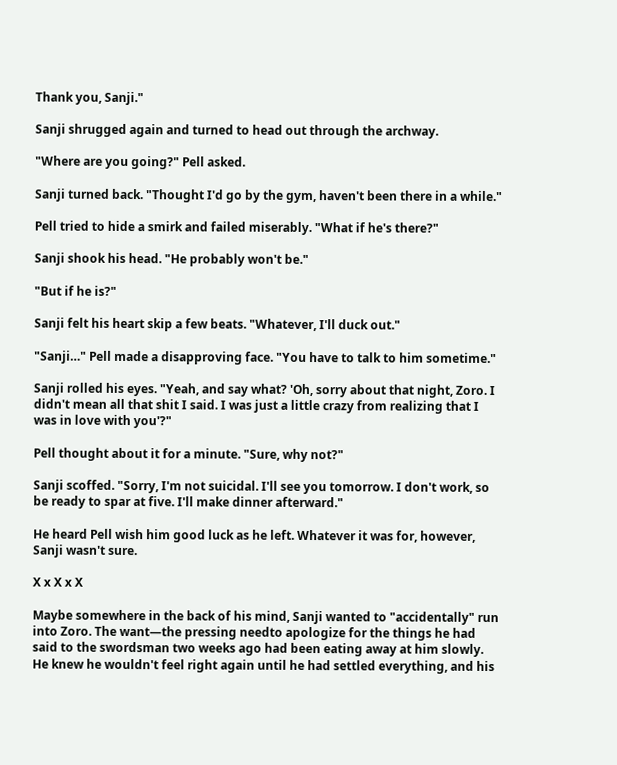Thank you, Sanji."

Sanji shrugged again and turned to head out through the archway.

"Where are you going?" Pell asked.

Sanji turned back. "Thought I'd go by the gym, haven't been there in a while."

Pell tried to hide a smirk and failed miserably. "What if he's there?"

Sanji shook his head. "He probably won't be."

"But if he is?"

Sanji felt his heart skip a few beats. "Whatever, I'll duck out."

"Sanji…" Pell made a disapproving face. "You have to talk to him sometime."

Sanji rolled his eyes. "Yeah, and say what? 'Oh, sorry about that night, Zoro. I didn't mean all that shit I said. I was just a little crazy from realizing that I was in love with you'?"

Pell thought about it for a minute. "Sure, why not?"

Sanji scoffed. "Sorry, I'm not suicidal. I'll see you tomorrow. I don't work, so be ready to spar at five. I'll make dinner afterward."

He heard Pell wish him good luck as he left. Whatever it was for, however, Sanji wasn't sure.

X x X x X

Maybe somewhere in the back of his mind, Sanji wanted to "accidentally" run into Zoro. The want—the pressing needto apologize for the things he had said to the swordsman two weeks ago had been eating away at him slowly. He knew he wouldn't feel right again until he had settled everything, and his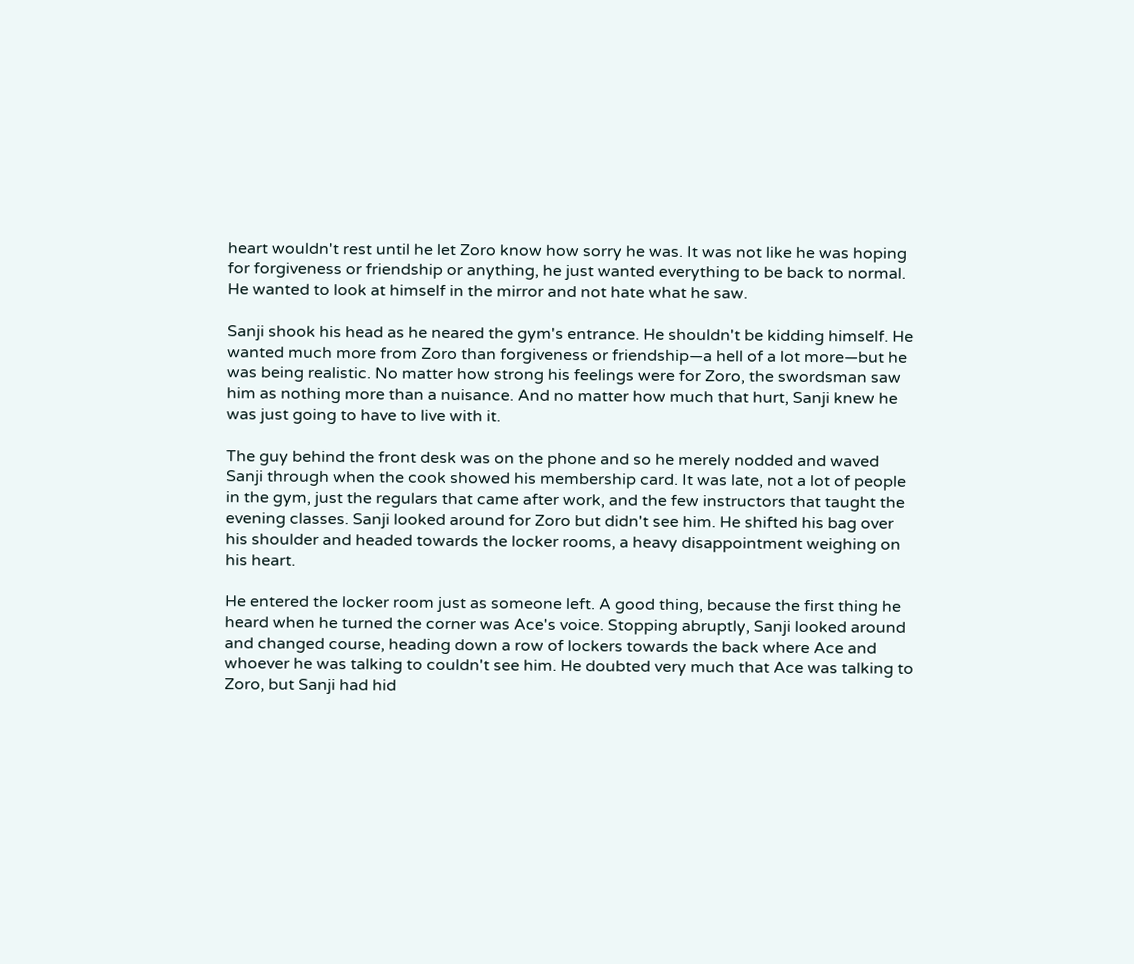heart wouldn't rest until he let Zoro know how sorry he was. It was not like he was hoping for forgiveness or friendship or anything, he just wanted everything to be back to normal. He wanted to look at himself in the mirror and not hate what he saw.

Sanji shook his head as he neared the gym's entrance. He shouldn't be kidding himself. He wanted much more from Zoro than forgiveness or friendship—a hell of a lot more—but he was being realistic. No matter how strong his feelings were for Zoro, the swordsman saw him as nothing more than a nuisance. And no matter how much that hurt, Sanji knew he was just going to have to live with it.

The guy behind the front desk was on the phone and so he merely nodded and waved Sanji through when the cook showed his membership card. It was late, not a lot of people in the gym, just the regulars that came after work, and the few instructors that taught the evening classes. Sanji looked around for Zoro but didn't see him. He shifted his bag over his shoulder and headed towards the locker rooms, a heavy disappointment weighing on his heart.

He entered the locker room just as someone left. A good thing, because the first thing he heard when he turned the corner was Ace's voice. Stopping abruptly, Sanji looked around and changed course, heading down a row of lockers towards the back where Ace and whoever he was talking to couldn't see him. He doubted very much that Ace was talking to Zoro, but Sanji had hid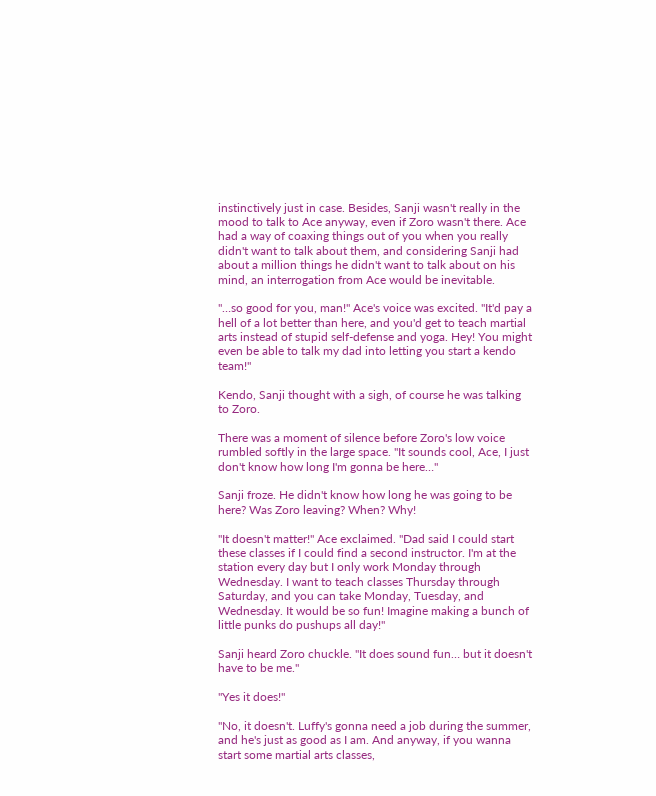instinctively just in case. Besides, Sanji wasn't really in the mood to talk to Ace anyway, even if Zoro wasn't there. Ace had a way of coaxing things out of you when you really didn't want to talk about them, and considering Sanji had about a million things he didn't want to talk about on his mind, an interrogation from Ace would be inevitable.

"…so good for you, man!" Ace's voice was excited. "It'd pay a hell of a lot better than here, and you'd get to teach martial arts instead of stupid self-defense and yoga. Hey! You might even be able to talk my dad into letting you start a kendo team!"

Kendo, Sanji thought with a sigh, of course he was talking to Zoro.

There was a moment of silence before Zoro's low voice rumbled softly in the large space. "It sounds cool, Ace, I just don't know how long I'm gonna be here…"

Sanji froze. He didn't know how long he was going to be here? Was Zoro leaving? When? Why!

"It doesn't matter!" Ace exclaimed. "Dad said I could start these classes if I could find a second instructor. I'm at the station every day but I only work Monday through Wednesday. I want to teach classes Thursday through Saturday, and you can take Monday, Tuesday, and Wednesday. It would be so fun! Imagine making a bunch of little punks do pushups all day!"

Sanji heard Zoro chuckle. "It does sound fun… but it doesn't have to be me."

"Yes it does!"

"No, it doesn't. Luffy's gonna need a job during the summer, and he's just as good as I am. And anyway, if you wanna start some martial arts classes,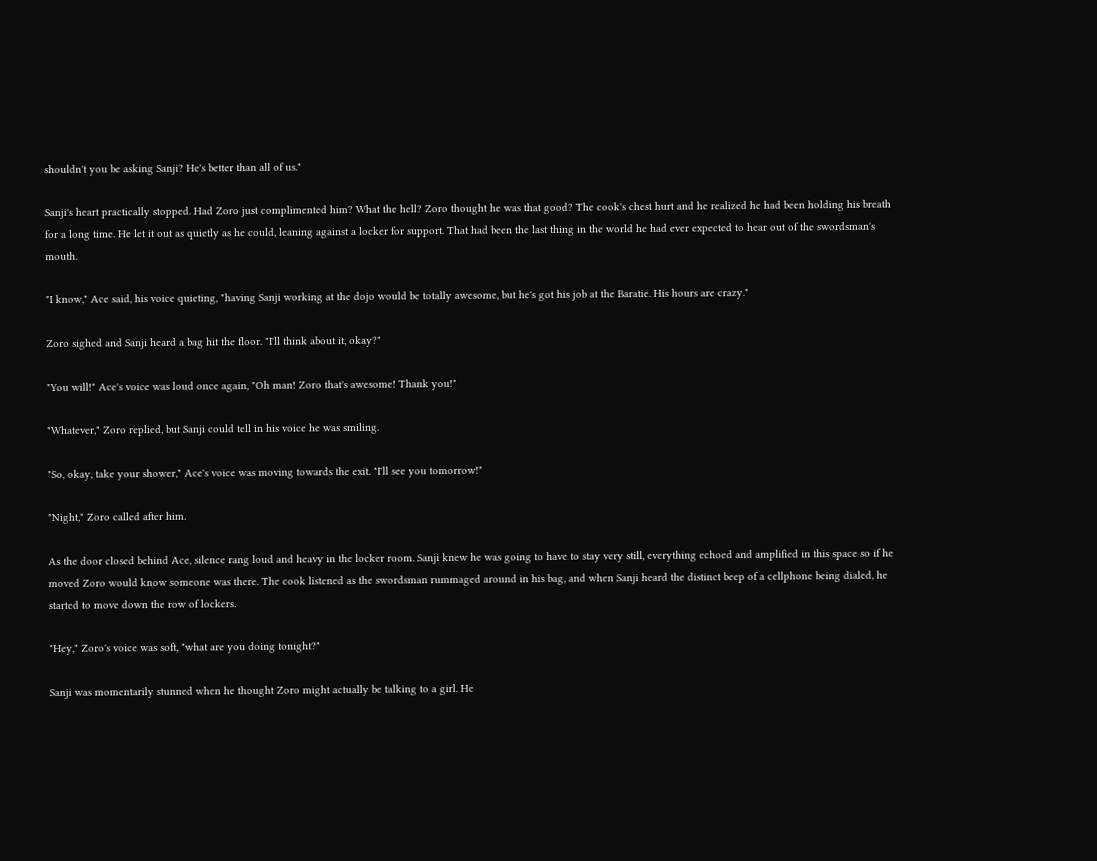shouldn't you be asking Sanji? He's better than all of us."

Sanji's heart practically stopped. Had Zoro just complimented him? What the hell? Zoro thought he was that good? The cook's chest hurt and he realized he had been holding his breath for a long time. He let it out as quietly as he could, leaning against a locker for support. That had been the last thing in the world he had ever expected to hear out of the swordsman's mouth.

"I know," Ace said, his voice quieting, "having Sanji working at the dojo would be totally awesome, but he's got his job at the Baratie. His hours are crazy."

Zoro sighed and Sanji heard a bag hit the floor. "I'll think about it, okay?"

"You will!" Ace's voice was loud once again, "Oh man! Zoro that's awesome! Thank you!"

"Whatever," Zoro replied, but Sanji could tell in his voice he was smiling.

"So, okay, take your shower," Ace's voice was moving towards the exit. "I'll see you tomorrow!"

"Night," Zoro called after him.

As the door closed behind Ace, silence rang loud and heavy in the locker room. Sanji knew he was going to have to stay very still, everything echoed and amplified in this space so if he moved Zoro would know someone was there. The cook listened as the swordsman rummaged around in his bag, and when Sanji heard the distinct beep of a cellphone being dialed, he started to move down the row of lockers.

"Hey," Zoro's voice was soft, "what are you doing tonight?"

Sanji was momentarily stunned when he thought Zoro might actually be talking to a girl. He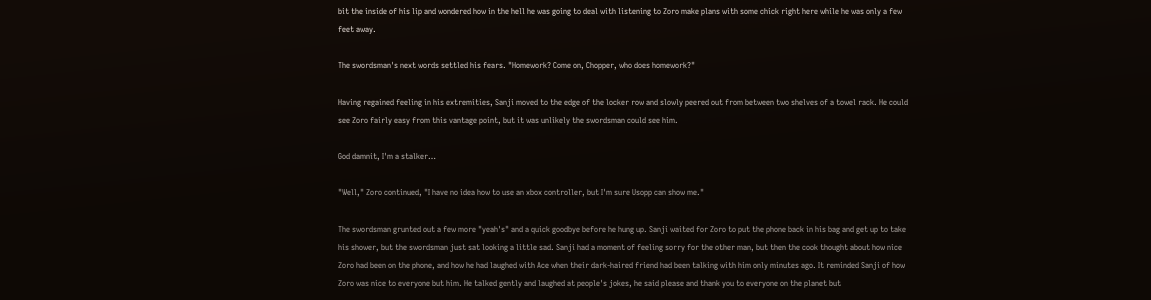bit the inside of his lip and wondered how in the hell he was going to deal with listening to Zoro make plans with some chick right here while he was only a few feet away.

The swordsman's next words settled his fears. "Homework? Come on, Chopper, who does homework?"

Having regained feeling in his extremities, Sanji moved to the edge of the locker row and slowly peered out from between two shelves of a towel rack. He could see Zoro fairly easy from this vantage point, but it was unlikely the swordsman could see him.

God damnit, I'm a stalker…

"Well," Zoro continued, "I have no idea how to use an xbox controller, but I'm sure Usopp can show me."

The swordsman grunted out a few more "yeah's" and a quick goodbye before he hung up. Sanji waited for Zoro to put the phone back in his bag and get up to take his shower, but the swordsman just sat looking a little sad. Sanji had a moment of feeling sorry for the other man, but then the cook thought about how nice Zoro had been on the phone, and how he had laughed with Ace when their dark-haired friend had been talking with him only minutes ago. It reminded Sanji of how Zoro was nice to everyone but him. He talked gently and laughed at people's jokes, he said please and thank you to everyone on the planet but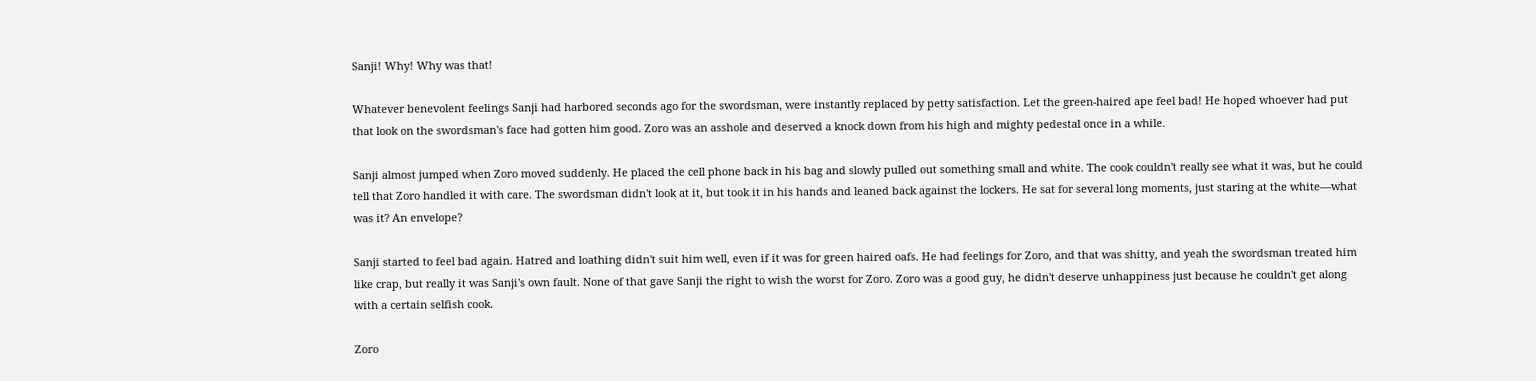Sanji! Why! Why was that!

Whatever benevolent feelings Sanji had harbored seconds ago for the swordsman, were instantly replaced by petty satisfaction. Let the green-haired ape feel bad! He hoped whoever had put that look on the swordsman's face had gotten him good. Zoro was an asshole and deserved a knock down from his high and mighty pedestal once in a while.

Sanji almost jumped when Zoro moved suddenly. He placed the cell phone back in his bag and slowly pulled out something small and white. The cook couldn't really see what it was, but he could tell that Zoro handled it with care. The swordsman didn't look at it, but took it in his hands and leaned back against the lockers. He sat for several long moments, just staring at the white—what was it? An envelope?

Sanji started to feel bad again. Hatred and loathing didn't suit him well, even if it was for green haired oafs. He had feelings for Zoro, and that was shitty, and yeah the swordsman treated him like crap, but really it was Sanji's own fault. None of that gave Sanji the right to wish the worst for Zoro. Zoro was a good guy, he didn't deserve unhappiness just because he couldn't get along with a certain selfish cook.

Zoro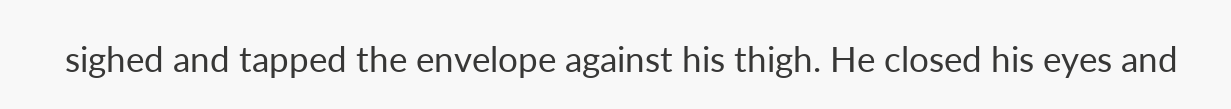sighed and tapped the envelope against his thigh. He closed his eyes and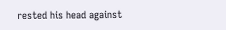rested his head against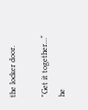the locker door.

"Get it together…" he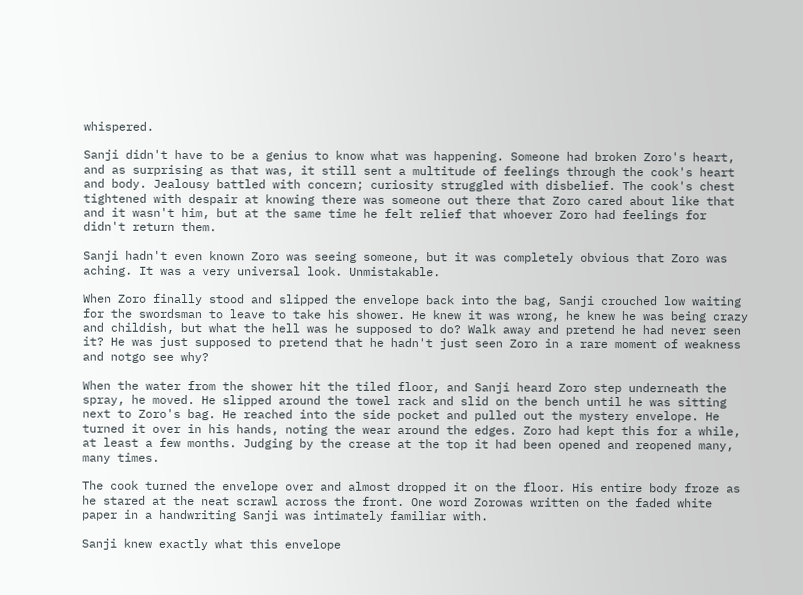whispered.

Sanji didn't have to be a genius to know what was happening. Someone had broken Zoro's heart, and as surprising as that was, it still sent a multitude of feelings through the cook's heart and body. Jealousy battled with concern; curiosity struggled with disbelief. The cook's chest tightened with despair at knowing there was someone out there that Zoro cared about like that and it wasn't him, but at the same time he felt relief that whoever Zoro had feelings for didn't return them.

Sanji hadn't even known Zoro was seeing someone, but it was completely obvious that Zoro was aching. It was a very universal look. Unmistakable.

When Zoro finally stood and slipped the envelope back into the bag, Sanji crouched low waiting for the swordsman to leave to take his shower. He knew it was wrong, he knew he was being crazy and childish, but what the hell was he supposed to do? Walk away and pretend he had never seen it? He was just supposed to pretend that he hadn't just seen Zoro in a rare moment of weakness and notgo see why?

When the water from the shower hit the tiled floor, and Sanji heard Zoro step underneath the spray, he moved. He slipped around the towel rack and slid on the bench until he was sitting next to Zoro's bag. He reached into the side pocket and pulled out the mystery envelope. He turned it over in his hands, noting the wear around the edges. Zoro had kept this for a while, at least a few months. Judging by the crease at the top it had been opened and reopened many, many times.

The cook turned the envelope over and almost dropped it on the floor. His entire body froze as he stared at the neat scrawl across the front. One word Zorowas written on the faded white paper in a handwriting Sanji was intimately familiar with.

Sanji knew exactly what this envelope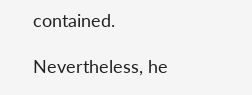contained.

Nevertheless, he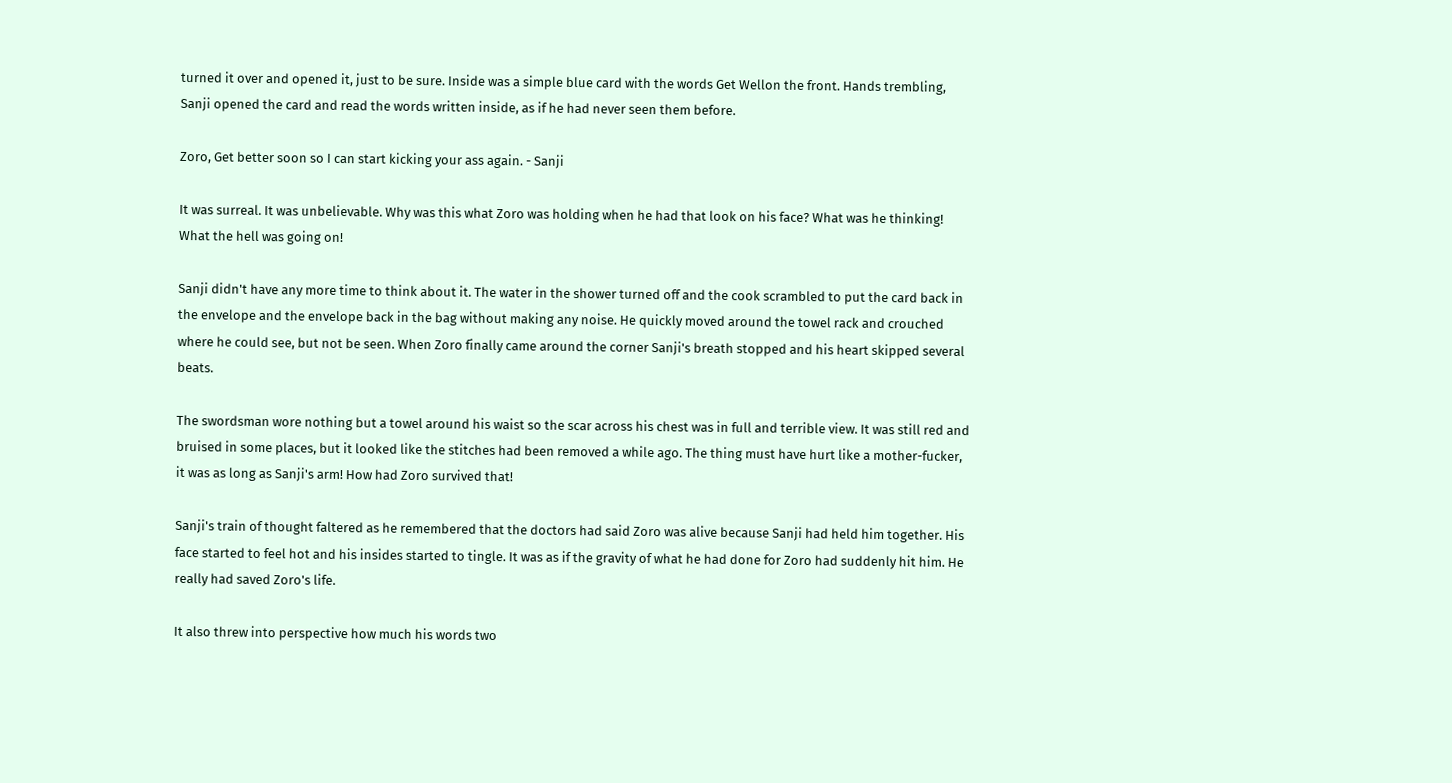turned it over and opened it, just to be sure. Inside was a simple blue card with the words Get Wellon the front. Hands trembling, Sanji opened the card and read the words written inside, as if he had never seen them before.

Zoro, Get better soon so I can start kicking your ass again. - Sanji

It was surreal. It was unbelievable. Why was this what Zoro was holding when he had that look on his face? What was he thinking! What the hell was going on!

Sanji didn't have any more time to think about it. The water in the shower turned off and the cook scrambled to put the card back in the envelope and the envelope back in the bag without making any noise. He quickly moved around the towel rack and crouched where he could see, but not be seen. When Zoro finally came around the corner Sanji's breath stopped and his heart skipped several beats.

The swordsman wore nothing but a towel around his waist so the scar across his chest was in full and terrible view. It was still red and bruised in some places, but it looked like the stitches had been removed a while ago. The thing must have hurt like a mother-fucker, it was as long as Sanji's arm! How had Zoro survived that!

Sanji's train of thought faltered as he remembered that the doctors had said Zoro was alive because Sanji had held him together. His face started to feel hot and his insides started to tingle. It was as if the gravity of what he had done for Zoro had suddenly hit him. He really had saved Zoro's life.

It also threw into perspective how much his words two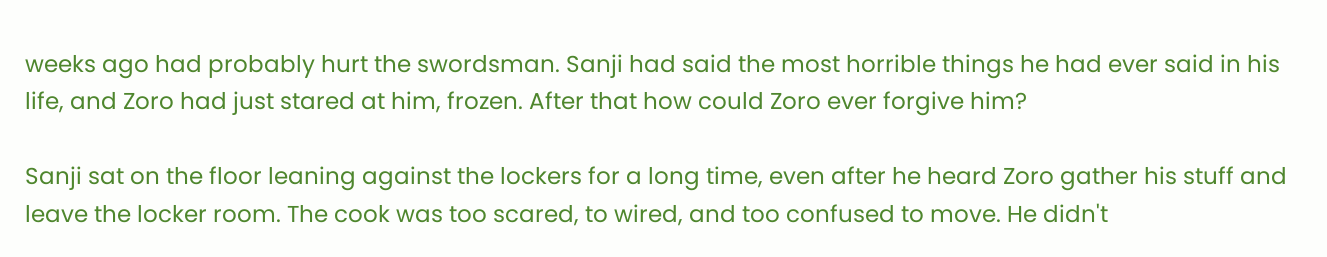weeks ago had probably hurt the swordsman. Sanji had said the most horrible things he had ever said in his life, and Zoro had just stared at him, frozen. After that how could Zoro ever forgive him?

Sanji sat on the floor leaning against the lockers for a long time, even after he heard Zoro gather his stuff and leave the locker room. The cook was too scared, to wired, and too confused to move. He didn't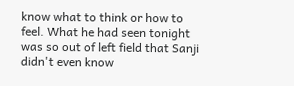know what to think or how to feel. What he had seen tonight was so out of left field that Sanji didn't even know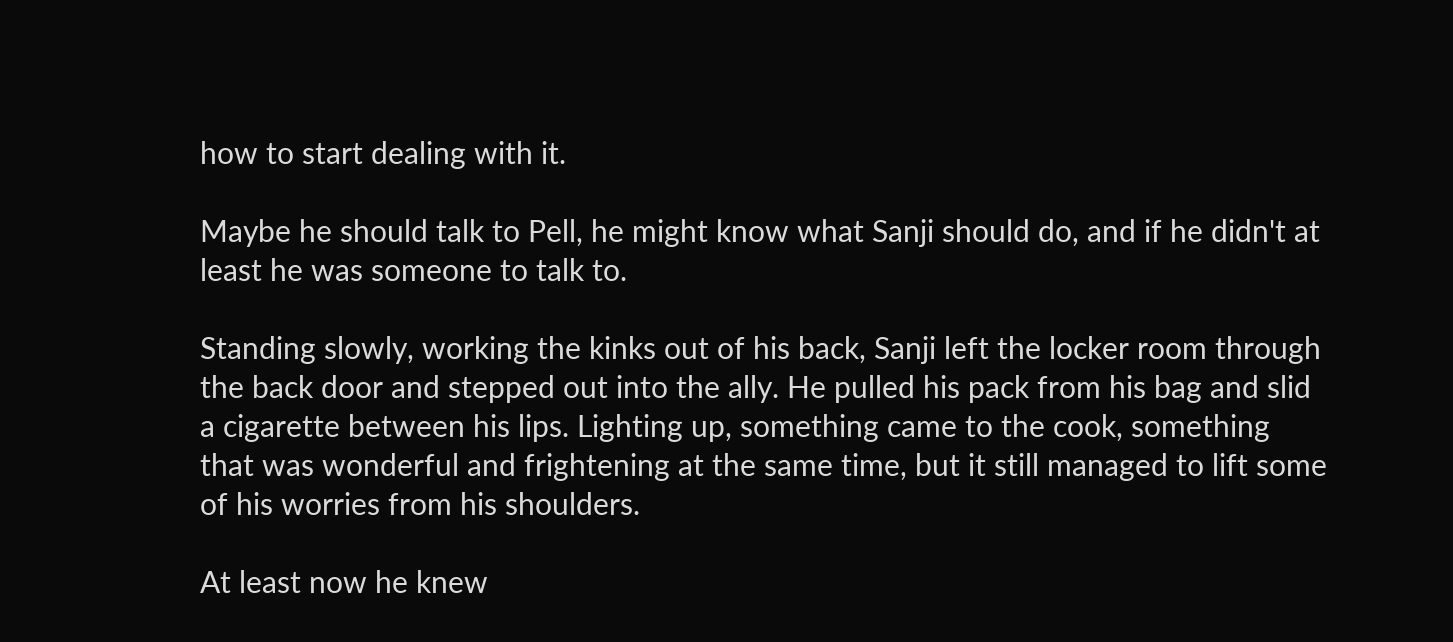how to start dealing with it.

Maybe he should talk to Pell, he might know what Sanji should do, and if he didn't at least he was someone to talk to.

Standing slowly, working the kinks out of his back, Sanji left the locker room through the back door and stepped out into the ally. He pulled his pack from his bag and slid a cigarette between his lips. Lighting up, something came to the cook, something that was wonderful and frightening at the same time, but it still managed to lift some of his worries from his shoulders.

At least now he knew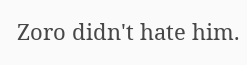Zoro didn't hate him.